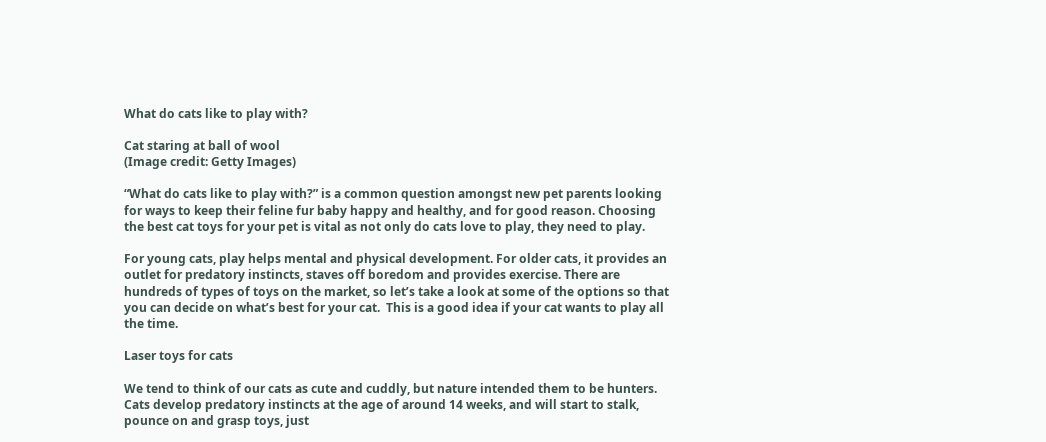What do cats like to play with?

Cat staring at ball of wool
(Image credit: Getty Images)

“What do cats like to play with?” is a common question amongst new pet parents looking for ways to keep their feline fur baby happy and healthy, and for good reason. Choosing the best cat toys for your pet is vital as not only do cats love to play, they need to play.

For young cats, play helps mental and physical development. For older cats, it provides an outlet for predatory instincts, staves off boredom and provides exercise. There are hundreds of types of toys on the market, so let’s take a look at some of the options so that you can decide on what’s best for your cat.  This is a good idea if your cat wants to play all the time.

Laser toys for cats

We tend to think of our cats as cute and cuddly, but nature intended them to be hunters. Cats develop predatory instincts at the age of around 14 weeks, and will start to stalk, pounce on and grasp toys, just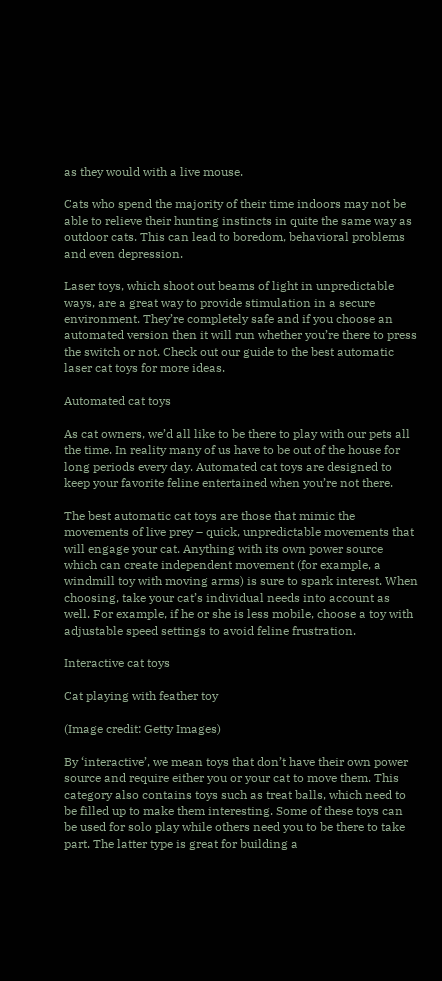as they would with a live mouse.

Cats who spend the majority of their time indoors may not be able to relieve their hunting instincts in quite the same way as outdoor cats. This can lead to boredom, behavioral problems and even depression.

Laser toys, which shoot out beams of light in unpredictable ways, are a great way to provide stimulation in a secure environment. They’re completely safe and if you choose an automated version then it will run whether you’re there to press the switch or not. Check out our guide to the best automatic laser cat toys for more ideas.

Automated cat toys

As cat owners, we’d all like to be there to play with our pets all the time. In reality many of us have to be out of the house for long periods every day. Automated cat toys are designed to keep your favorite feline entertained when you’re not there.

The best automatic cat toys are those that mimic the movements of live prey – quick, unpredictable movements that will engage your cat. Anything with its own power source which can create independent movement (for example, a windmill toy with moving arms) is sure to spark interest. When choosing, take your cat’s individual needs into account as well. For example, if he or she is less mobile, choose a toy with adjustable speed settings to avoid feline frustration.

Interactive cat toys

Cat playing with feather toy

(Image credit: Getty Images)

By ‘interactive’, we mean toys that don’t have their own power source and require either you or your cat to move them. This category also contains toys such as treat balls, which need to be filled up to make them interesting. Some of these toys can be used for solo play while others need you to be there to take part. The latter type is great for building a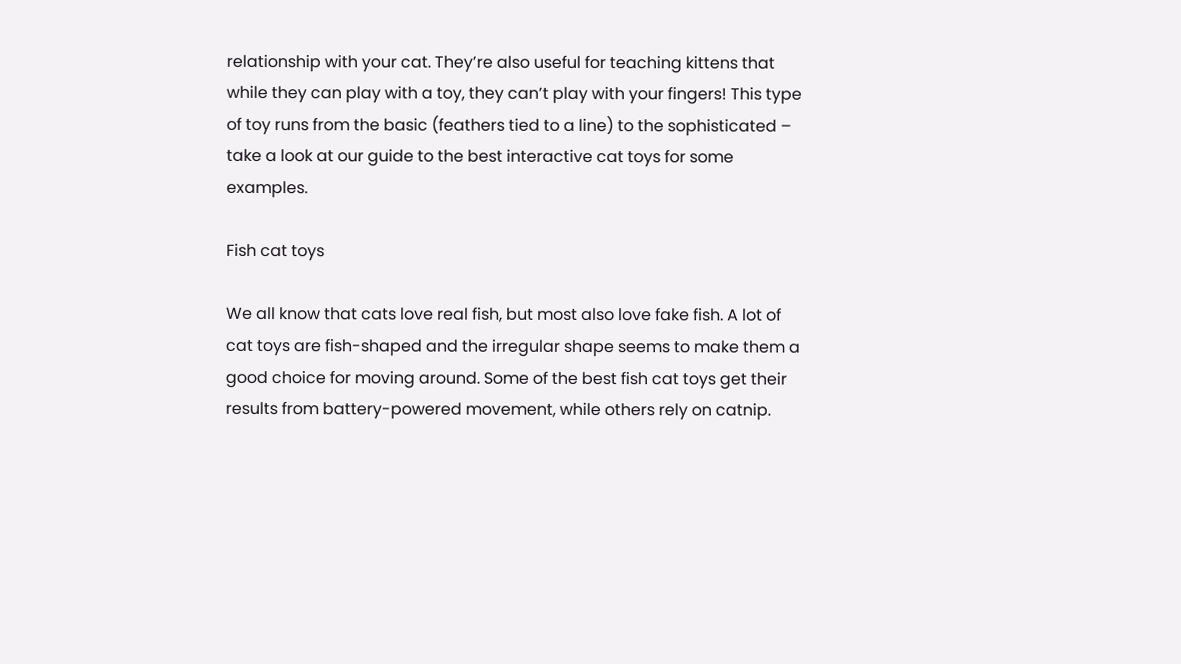relationship with your cat. They’re also useful for teaching kittens that while they can play with a toy, they can’t play with your fingers! This type of toy runs from the basic (feathers tied to a line) to the sophisticated – take a look at our guide to the best interactive cat toys for some examples.

Fish cat toys

We all know that cats love real fish, but most also love fake fish. A lot of cat toys are fish-shaped and the irregular shape seems to make them a good choice for moving around. Some of the best fish cat toys get their results from battery-powered movement, while others rely on catnip.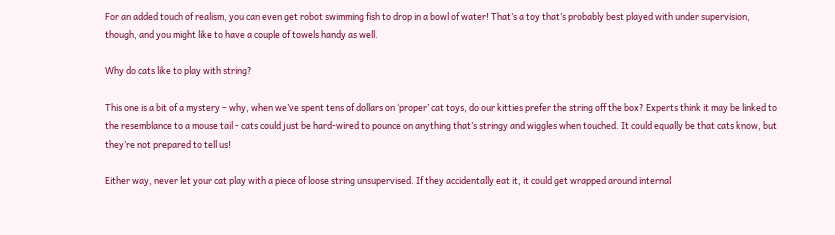For an added touch of realism, you can even get robot swimming fish to drop in a bowl of water! That’s a toy that’s probably best played with under supervision, though, and you might like to have a couple of towels handy as well.

Why do cats like to play with string?

This one is a bit of a mystery – why, when we’ve spent tens of dollars on ‘proper’ cat toys, do our kitties prefer the string off the box? Experts think it may be linked to the resemblance to a mouse tail - cats could just be hard-wired to pounce on anything that’s stringy and wiggles when touched. It could equally be that cats know, but they’re not prepared to tell us!

Either way, never let your cat play with a piece of loose string unsupervised. If they accidentally eat it, it could get wrapped around internal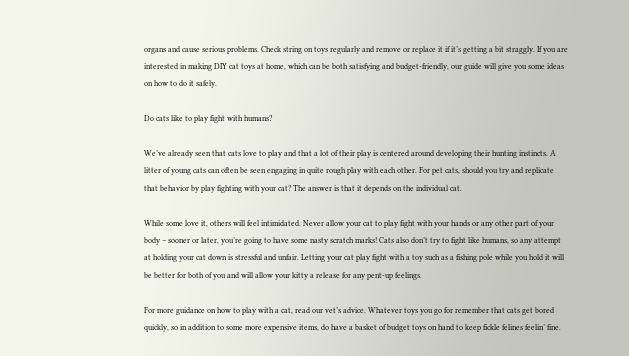organs and cause serious problems. Check string on toys regularly and remove or replace it if it’s getting a bit straggly. If you are interested in making DIY cat toys at home, which can be both satisfying and budget-friendly, our guide will give you some ideas on how to do it safely.

Do cats like to play fight with humans?

We’ve already seen that cats love to play and that a lot of their play is centered around developing their hunting instincts. A litter of young cats can often be seen engaging in quite rough play with each other. For pet cats, should you try and replicate that behavior by play fighting with your cat? The answer is that it depends on the individual cat.

While some love it, others will feel intimidated. Never allow your cat to play fight with your hands or any other part of your body – sooner or later, you’re going to have some nasty scratch marks! Cats also don’t try to fight like humans, so any attempt at holding your cat down is stressful and unfair. Letting your cat play fight with a toy such as a fishing pole while you hold it will be better for both of you and will allow your kitty a release for any pent-up feelings.

For more guidance on how to play with a cat, read our vet’s advice. Whatever toys you go for remember that cats get bored quickly, so in addition to some more expensive items, do have a basket of budget toys on hand to keep fickle felines feelin’ fine.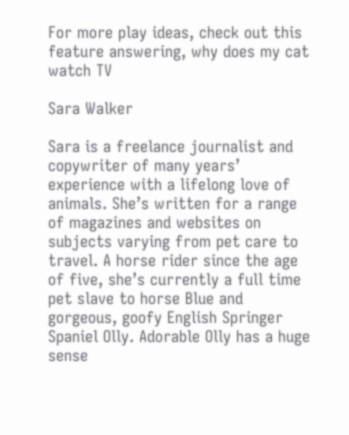For more play ideas, check out this feature answering, why does my cat watch TV

Sara Walker

Sara is a freelance journalist and copywriter of many years’ experience with a lifelong love of animals. She’s written for a range of magazines and websites on subjects varying from pet care to travel. A horse rider since the age of five, she’s currently a full time pet slave to horse Blue and gorgeous, goofy English Springer Spaniel Olly. Adorable Olly has a huge sense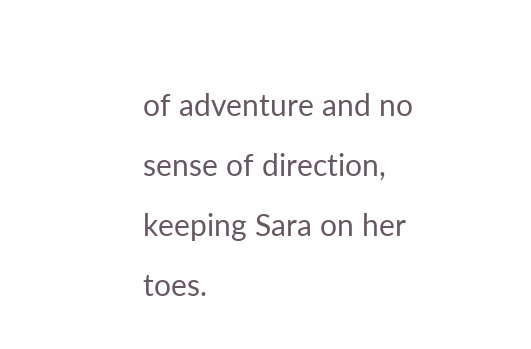of adventure and no sense of direction, keeping Sara on her toes.